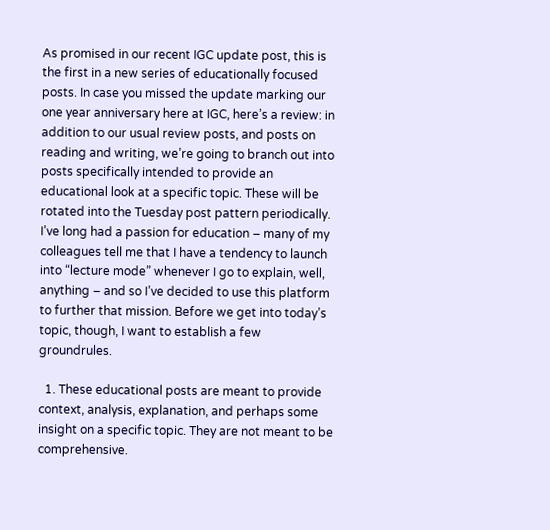As promised in our recent IGC update post, this is the first in a new series of educationally focused posts. In case you missed the update marking our one year anniversary here at IGC, here’s a review: in addition to our usual review posts, and posts on reading and writing, we’re going to branch out into posts specifically intended to provide an educational look at a specific topic. These will be rotated into the Tuesday post pattern periodically. I’ve long had a passion for education – many of my colleagues tell me that I have a tendency to launch into “lecture mode” whenever I go to explain, well, anything – and so I’ve decided to use this platform to further that mission. Before we get into today’s topic, though, I want to establish a few groundrules.

  1. These educational posts are meant to provide context, analysis, explanation, and perhaps some insight on a specific topic. They are not meant to be comprehensive.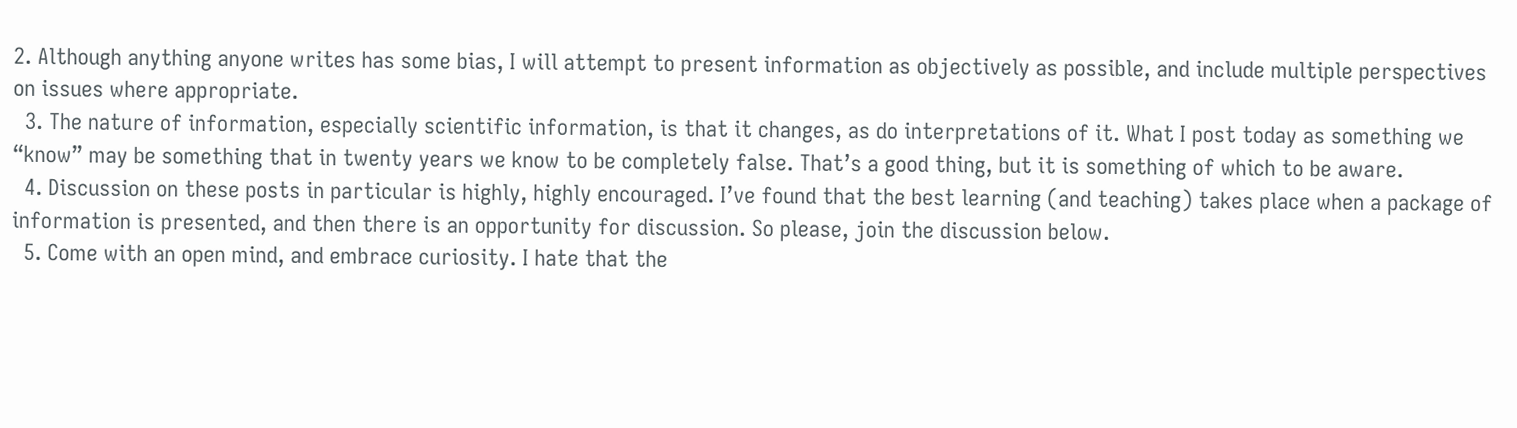2. Although anything anyone writes has some bias, I will attempt to present information as objectively as possible, and include multiple perspectives on issues where appropriate.
  3. The nature of information, especially scientific information, is that it changes, as do interpretations of it. What I post today as something we “know” may be something that in twenty years we know to be completely false. That’s a good thing, but it is something of which to be aware.
  4. Discussion on these posts in particular is highly, highly encouraged. I’ve found that the best learning (and teaching) takes place when a package of information is presented, and then there is an opportunity for discussion. So please, join the discussion below.
  5. Come with an open mind, and embrace curiosity. I hate that the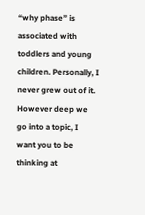“why phase” is associated with toddlers and young children. Personally, I never grew out of it. However deep we go into a topic, I want you to be thinking at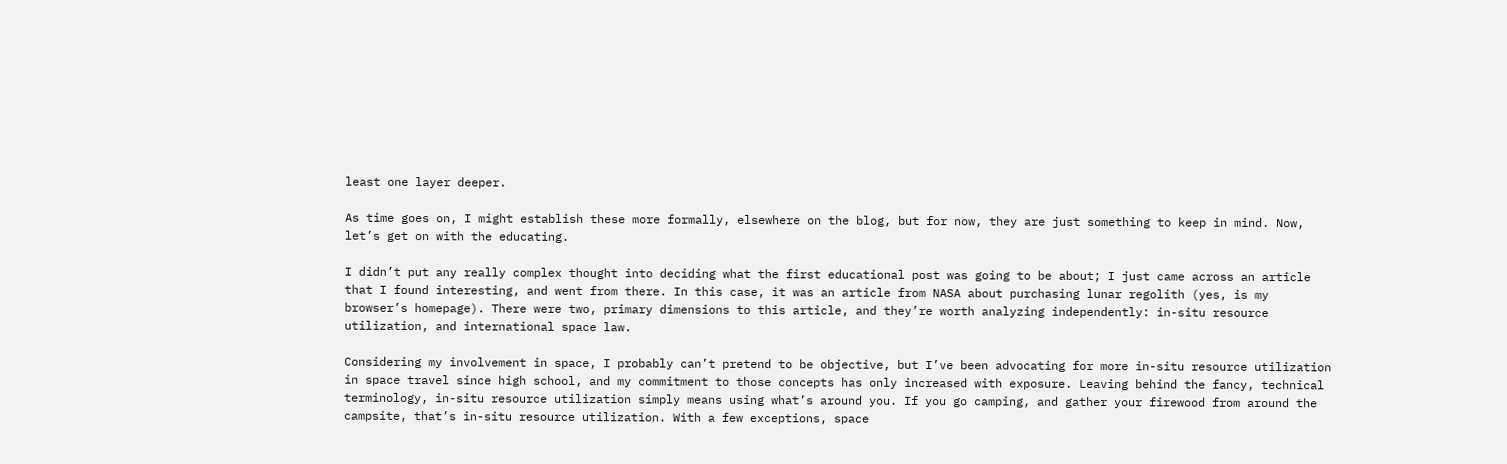least one layer deeper.

As time goes on, I might establish these more formally, elsewhere on the blog, but for now, they are just something to keep in mind. Now, let’s get on with the educating.

I didn’t put any really complex thought into deciding what the first educational post was going to be about; I just came across an article that I found interesting, and went from there. In this case, it was an article from NASA about purchasing lunar regolith (yes, is my browser’s homepage). There were two, primary dimensions to this article, and they’re worth analyzing independently: in-situ resource utilization, and international space law.

Considering my involvement in space, I probably can’t pretend to be objective, but I’ve been advocating for more in-situ resource utilization in space travel since high school, and my commitment to those concepts has only increased with exposure. Leaving behind the fancy, technical terminology, in-situ resource utilization simply means using what’s around you. If you go camping, and gather your firewood from around the campsite, that’s in-situ resource utilization. With a few exceptions, space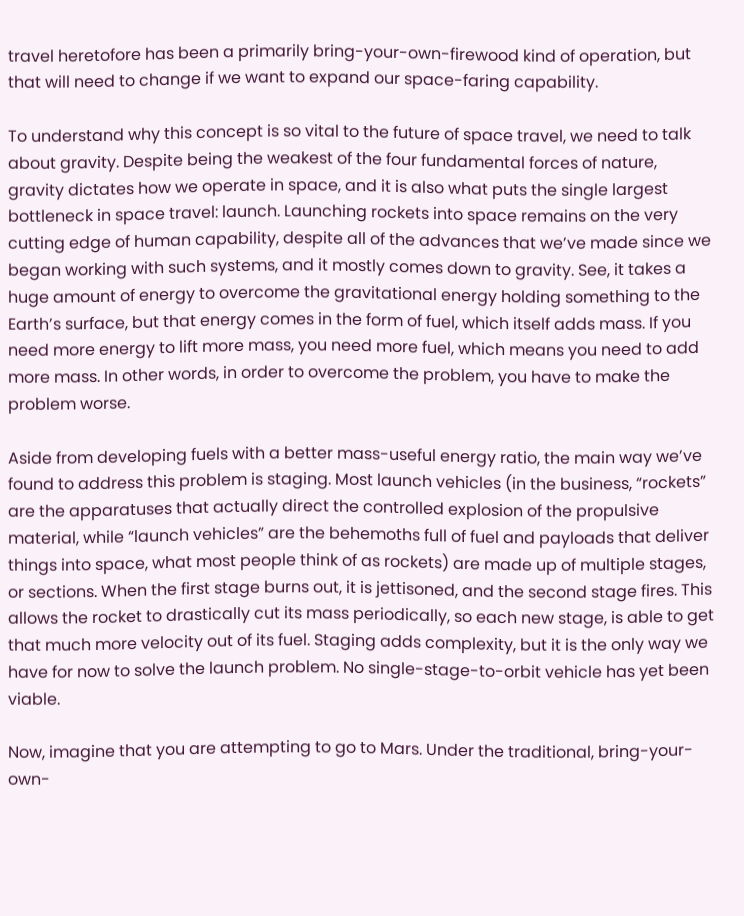travel heretofore has been a primarily bring-your-own-firewood kind of operation, but that will need to change if we want to expand our space-faring capability.

To understand why this concept is so vital to the future of space travel, we need to talk about gravity. Despite being the weakest of the four fundamental forces of nature, gravity dictates how we operate in space, and it is also what puts the single largest bottleneck in space travel: launch. Launching rockets into space remains on the very cutting edge of human capability, despite all of the advances that we’ve made since we began working with such systems, and it mostly comes down to gravity. See, it takes a huge amount of energy to overcome the gravitational energy holding something to the Earth’s surface, but that energy comes in the form of fuel, which itself adds mass. If you need more energy to lift more mass, you need more fuel, which means you need to add more mass. In other words, in order to overcome the problem, you have to make the problem worse.

Aside from developing fuels with a better mass-useful energy ratio, the main way we’ve found to address this problem is staging. Most launch vehicles (in the business, “rockets” are the apparatuses that actually direct the controlled explosion of the propulsive material, while “launch vehicles” are the behemoths full of fuel and payloads that deliver things into space, what most people think of as rockets) are made up of multiple stages, or sections. When the first stage burns out, it is jettisoned, and the second stage fires. This allows the rocket to drastically cut its mass periodically, so each new stage, is able to get that much more velocity out of its fuel. Staging adds complexity, but it is the only way we have for now to solve the launch problem. No single-stage-to-orbit vehicle has yet been viable.

Now, imagine that you are attempting to go to Mars. Under the traditional, bring-your-own-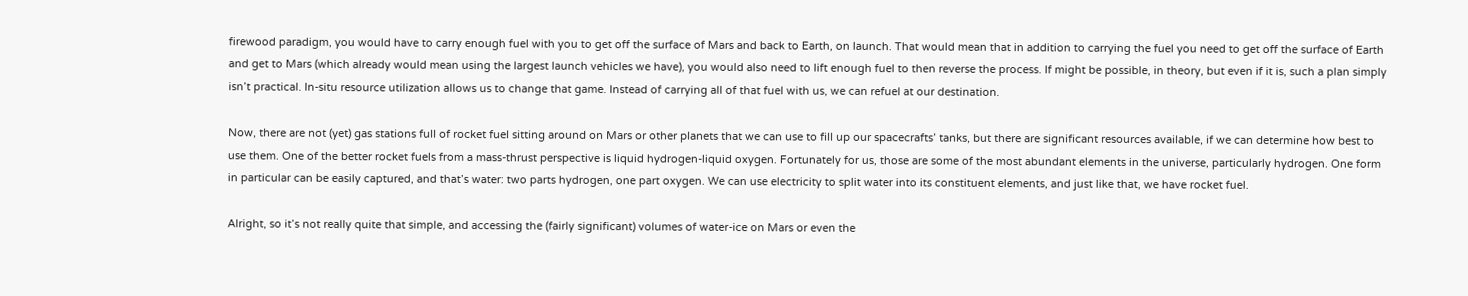firewood paradigm, you would have to carry enough fuel with you to get off the surface of Mars and back to Earth, on launch. That would mean that in addition to carrying the fuel you need to get off the surface of Earth and get to Mars (which already would mean using the largest launch vehicles we have), you would also need to lift enough fuel to then reverse the process. If might be possible, in theory, but even if it is, such a plan simply isn’t practical. In-situ resource utilization allows us to change that game. Instead of carrying all of that fuel with us, we can refuel at our destination.

Now, there are not (yet) gas stations full of rocket fuel sitting around on Mars or other planets that we can use to fill up our spacecrafts’ tanks, but there are significant resources available, if we can determine how best to use them. One of the better rocket fuels from a mass-thrust perspective is liquid hydrogen-liquid oxygen. Fortunately for us, those are some of the most abundant elements in the universe, particularly hydrogen. One form in particular can be easily captured, and that’s water: two parts hydrogen, one part oxygen. We can use electricity to split water into its constituent elements, and just like that, we have rocket fuel.

Alright, so it’s not really quite that simple, and accessing the (fairly significant) volumes of water-ice on Mars or even the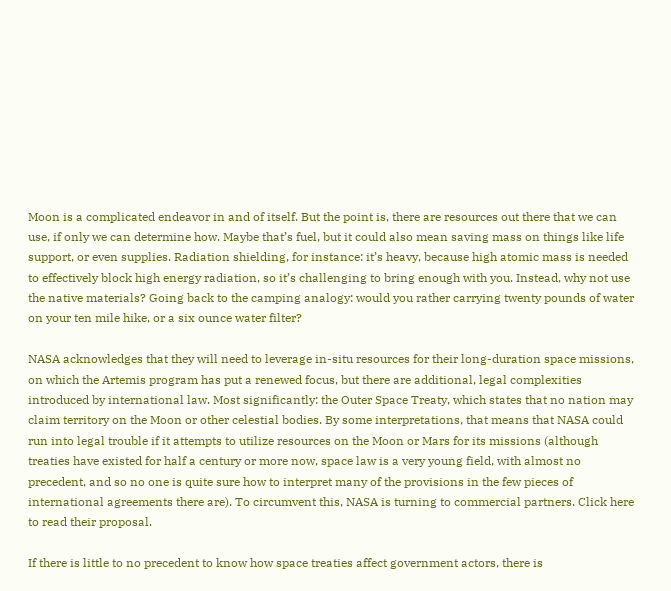Moon is a complicated endeavor in and of itself. But the point is, there are resources out there that we can use, if only we can determine how. Maybe that’s fuel, but it could also mean saving mass on things like life support, or even supplies. Radiation shielding, for instance: it’s heavy, because high atomic mass is needed to effectively block high energy radiation, so it’s challenging to bring enough with you. Instead, why not use the native materials? Going back to the camping analogy: would you rather carrying twenty pounds of water on your ten mile hike, or a six ounce water filter?

NASA acknowledges that they will need to leverage in-situ resources for their long-duration space missions, on which the Artemis program has put a renewed focus, but there are additional, legal complexities introduced by international law. Most significantly: the Outer Space Treaty, which states that no nation may claim territory on the Moon or other celestial bodies. By some interpretations, that means that NASA could run into legal trouble if it attempts to utilize resources on the Moon or Mars for its missions (although treaties have existed for half a century or more now, space law is a very young field, with almost no precedent, and so no one is quite sure how to interpret many of the provisions in the few pieces of international agreements there are). To circumvent this, NASA is turning to commercial partners. Click here to read their proposal.

If there is little to no precedent to know how space treaties affect government actors, there is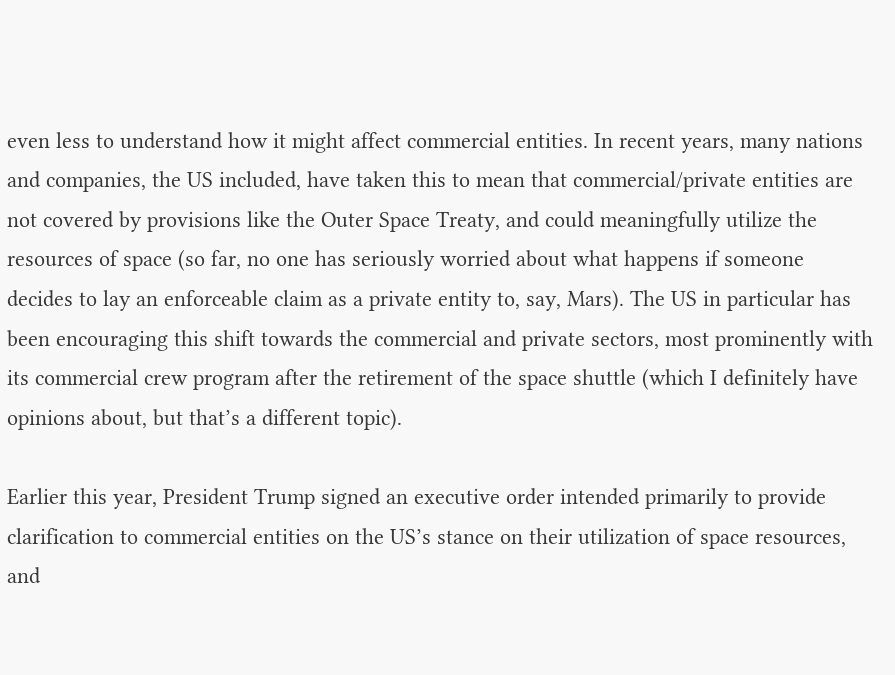even less to understand how it might affect commercial entities. In recent years, many nations and companies, the US included, have taken this to mean that commercial/private entities are not covered by provisions like the Outer Space Treaty, and could meaningfully utilize the resources of space (so far, no one has seriously worried about what happens if someone decides to lay an enforceable claim as a private entity to, say, Mars). The US in particular has been encouraging this shift towards the commercial and private sectors, most prominently with its commercial crew program after the retirement of the space shuttle (which I definitely have opinions about, but that’s a different topic).

Earlier this year, President Trump signed an executive order intended primarily to provide clarification to commercial entities on the US’s stance on their utilization of space resources, and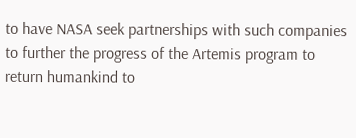to have NASA seek partnerships with such companies to further the progress of the Artemis program to return humankind to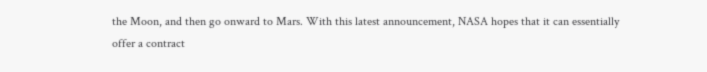the Moon, and then go onward to Mars. With this latest announcement, NASA hopes that it can essentially offer a contract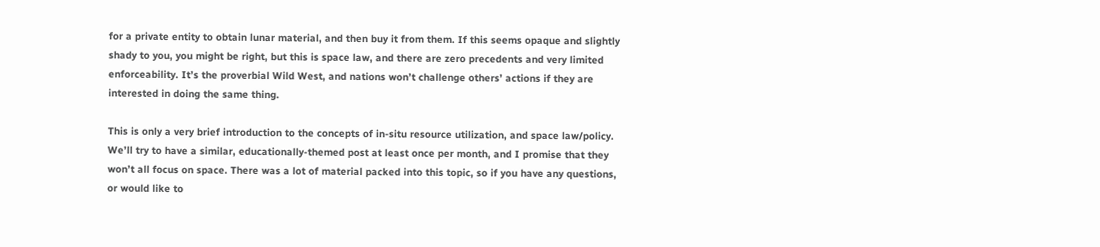for a private entity to obtain lunar material, and then buy it from them. If this seems opaque and slightly shady to you, you might be right, but this is space law, and there are zero precedents and very limited enforceability. It’s the proverbial Wild West, and nations won’t challenge others’ actions if they are interested in doing the same thing.

This is only a very brief introduction to the concepts of in-situ resource utilization, and space law/policy. We’ll try to have a similar, educationally-themed post at least once per month, and I promise that they won’t all focus on space. There was a lot of material packed into this topic, so if you have any questions, or would like to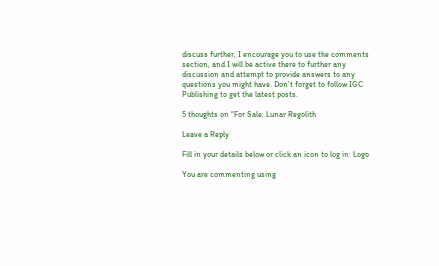discuss further, I encourage you to use the comments section, and I will be active there to further any discussion and attempt to provide answers to any questions you might have. Don’t forget to follow IGC Publishing to get the latest posts.

5 thoughts on “For Sale: Lunar Regolith

Leave a Reply

Fill in your details below or click an icon to log in: Logo

You are commenting using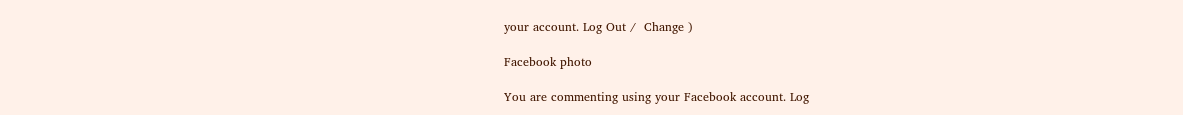your account. Log Out /  Change )

Facebook photo

You are commenting using your Facebook account. Log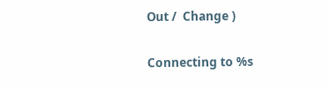Out /  Change )

Connecting to %s